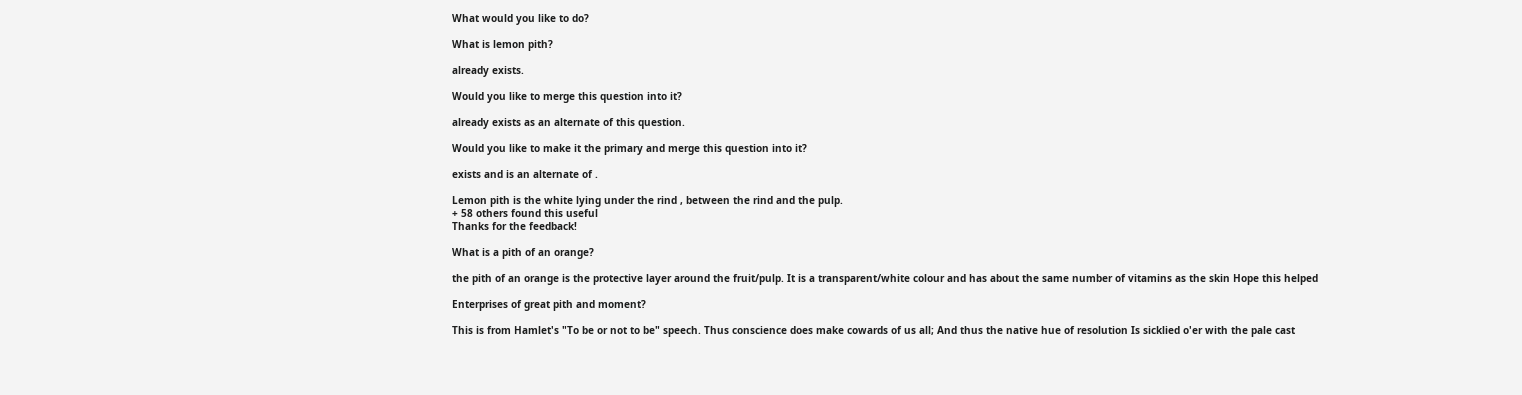What would you like to do?

What is lemon pith?

already exists.

Would you like to merge this question into it?

already exists as an alternate of this question.

Would you like to make it the primary and merge this question into it?

exists and is an alternate of .

Lemon pith is the white lying under the rind , between the rind and the pulp.
+ 58 others found this useful
Thanks for the feedback!

What is a pith of an orange?

the pith of an orange is the protective layer around the fruit/pulp. It is a transparent/white colour and has about the same number of vitamins as the skin Hope this helped

Enterprises of great pith and moment?

This is from Hamlet's "To be or not to be" speech. Thus conscience does make cowards of us all; And thus the native hue of resolution Is sicklied o'er with the pale cast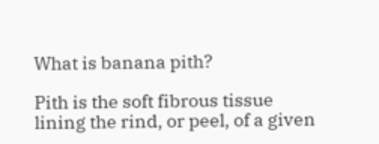What is banana pith?

Pith is the soft fibrous tissue lining the rind, or peel, of a given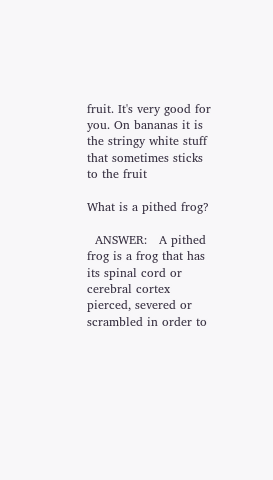fruit. It's very good for you. On bananas it is the stringy white stuff that sometimes sticks to the fruit

What is a pithed frog?

  ANSWER:   A pithed frog is a frog that has its spinal cord or cerebral cortex pierced, severed or scrambled in order to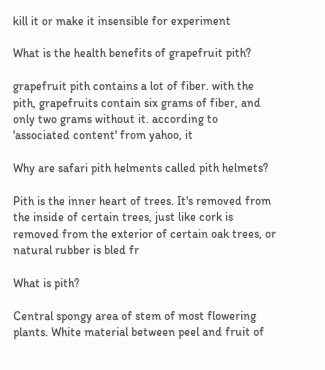kill it or make it insensible for experiment

What is the health benefits of grapefruit pith?

grapefruit pith contains a lot of fiber. with the pith, grapefruits contain six grams of fiber, and only two grams without it. according to 'associated content' from yahoo, it

Why are safari pith helments called pith helmets?

Pith is the inner heart of trees. It's removed from the inside of certain trees, just like cork is removed from the exterior of certain oak trees, or natural rubber is bled fr

What is pith?

Central spongy area of stem of most flowering plants. White material between peel and fruit of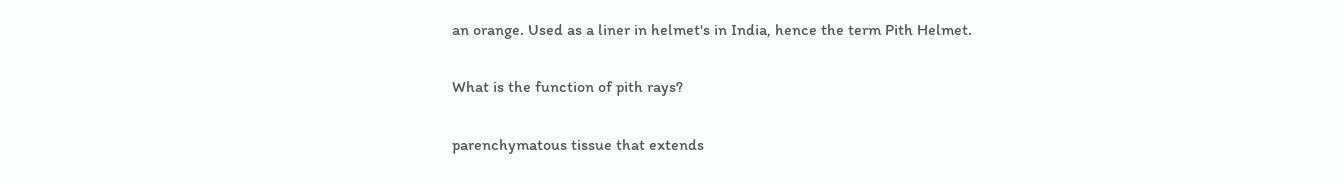an orange. Used as a liner in helmet's in India, hence the term Pith Helmet.

What is the function of pith rays?

parenchymatous tissue that extends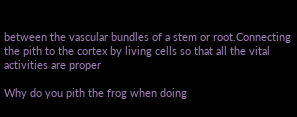between the vascular bundles of a stem or root.Connecting the pith to the cortex by living cells so that all the vital activities are proper

Why do you pith the frog when doing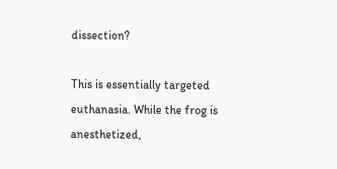dissection?

This is essentially targeted euthanasia. While the frog is anesthetized,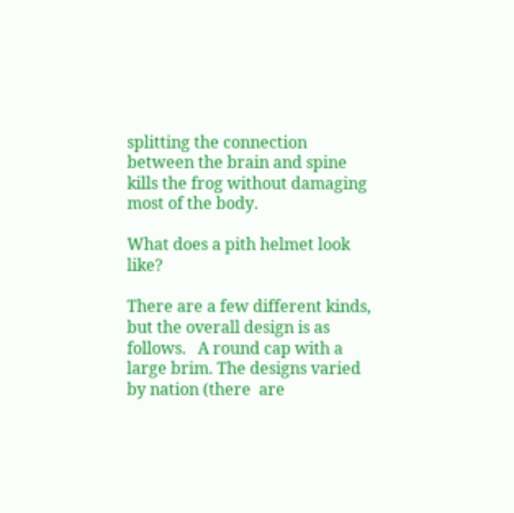splitting the connection between the brain and spine kills the frog without damaging most of the body.

What does a pith helmet look like?

There are a few different kinds, but the overall design is as  follows.   A round cap with a large brim. The designs varied by nation (there  are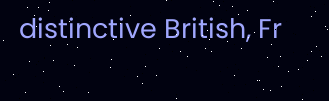distinctive British, Fr